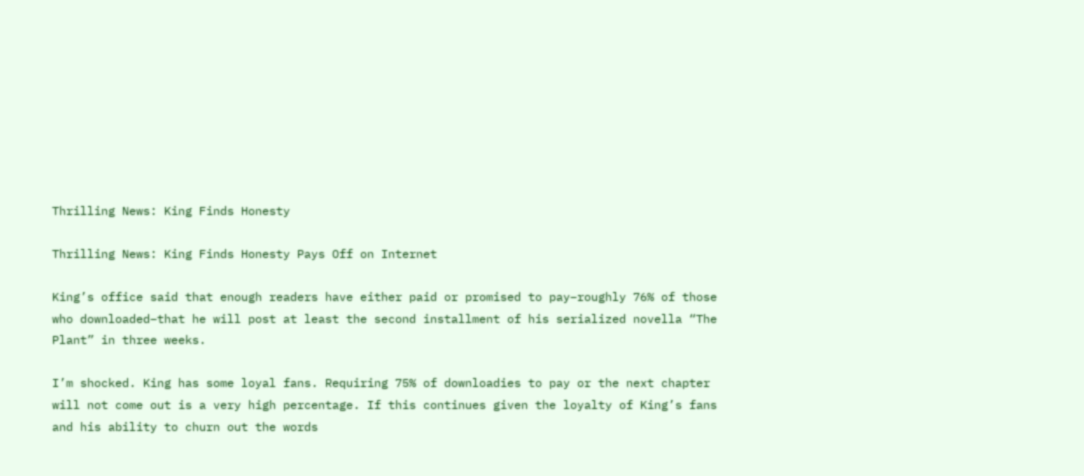Thrilling News: King Finds Honesty

Thrilling News: King Finds Honesty Pays Off on Internet

King’s office said that enough readers have either paid or promised to pay–roughly 76% of those who downloaded–that he will post at least the second installment of his serialized novella “The Plant” in three weeks.

I’m shocked. King has some loyal fans. Requiring 75% of downloadies to pay or the next chapter will not come out is a very high percentage. If this continues given the loyalty of King’s fans and his ability to churn out the words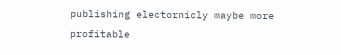publishing electornicly maybe more profitable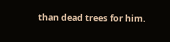than dead trees for him.